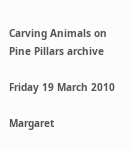Carving Animals on Pine Pillars archive

Friday 19 March 2010

Margaret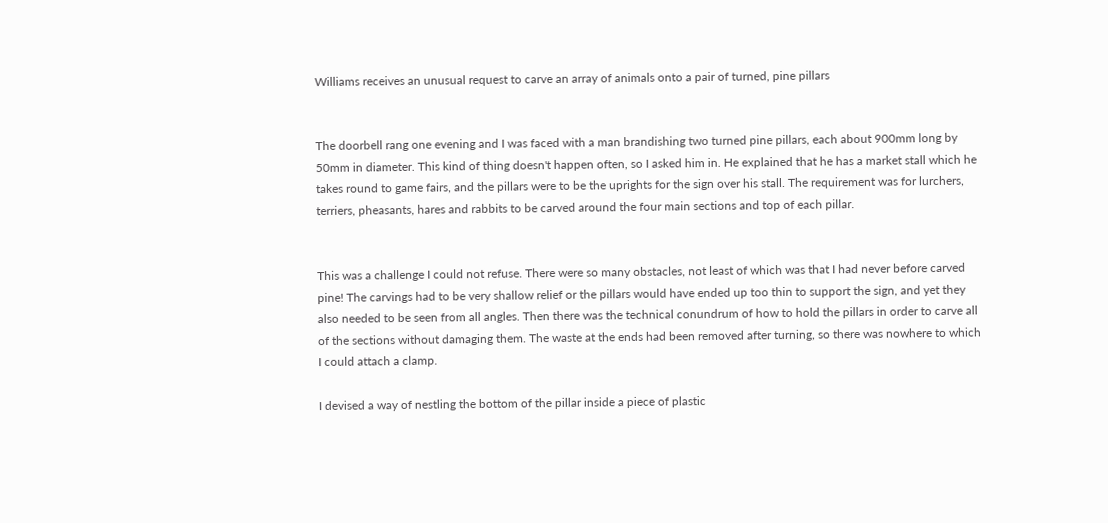Williams receives an unusual request to carve an array of animals onto a pair of turned, pine pillars


The doorbell rang one evening and I was faced with a man brandishing two turned pine pillars, each about 900mm long by 50mm in diameter. This kind of thing doesn't happen often, so I asked him in. He explained that he has a market stall which he takes round to game fairs, and the pillars were to be the uprights for the sign over his stall. The requirement was for lurchers, terriers, pheasants, hares and rabbits to be carved around the four main sections and top of each pillar.


This was a challenge I could not refuse. There were so many obstacles, not least of which was that I had never before carved pine! The carvings had to be very shallow relief or the pillars would have ended up too thin to support the sign, and yet they also needed to be seen from all angles. Then there was the technical conundrum of how to hold the pillars in order to carve all of the sections without damaging them. The waste at the ends had been removed after turning, so there was nowhere to which I could attach a clamp.

I devised a way of nestling the bottom of the pillar inside a piece of plastic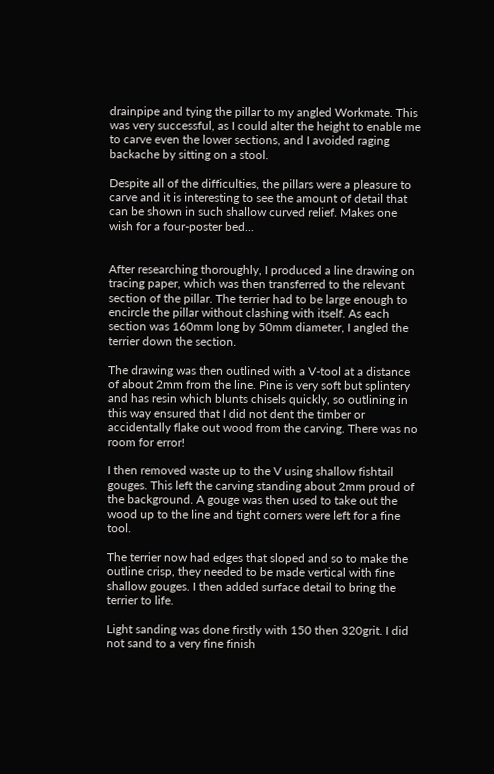drainpipe and tying the pillar to my angled Workmate. This was very successful, as I could alter the height to enable me to carve even the lower sections, and I avoided raging backache by sitting on a stool.

Despite all of the difficulties, the pillars were a pleasure to carve and it is interesting to see the amount of detail that can be shown in such shallow curved relief. Makes one wish for a four-poster bed...


After researching thoroughly, I produced a line drawing on tracing paper, which was then transferred to the relevant section of the pillar. The terrier had to be large enough to encircle the pillar without clashing with itself. As each section was 160mm long by 50mm diameter, I angled the terrier down the section.

The drawing was then outlined with a V-tool at a distance of about 2mm from the line. Pine is very soft but splintery and has resin which blunts chisels quickly, so outlining in this way ensured that I did not dent the timber or accidentally flake out wood from the carving. There was no room for error!

I then removed waste up to the V using shallow fishtail gouges. This left the carving standing about 2mm proud of the background. A gouge was then used to take out the wood up to the line and tight corners were left for a fine tool.

The terrier now had edges that sloped and so to make the outline crisp, they needed to be made vertical with fine shallow gouges. I then added surface detail to bring the terrier to life.

Light sanding was done firstly with 150 then 320grit. I did not sand to a very fine finish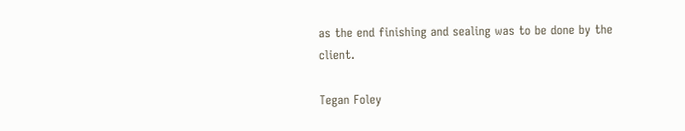as the end finishing and sealing was to be done by the client.

Tegan Foley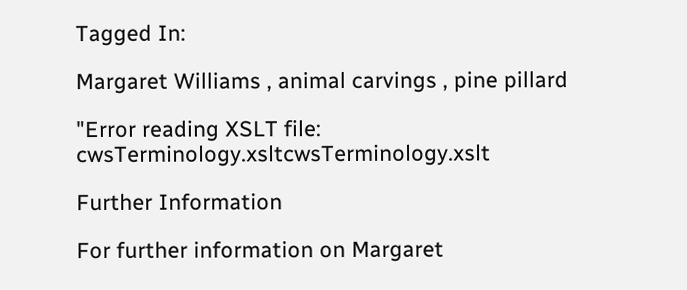Tagged In:

Margaret Williams , animal carvings , pine pillard

"Error reading XSLT file: cwsTerminology.xsltcwsTerminology.xslt

Further Information

For further information on Margaret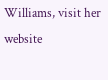Williams, visit her website